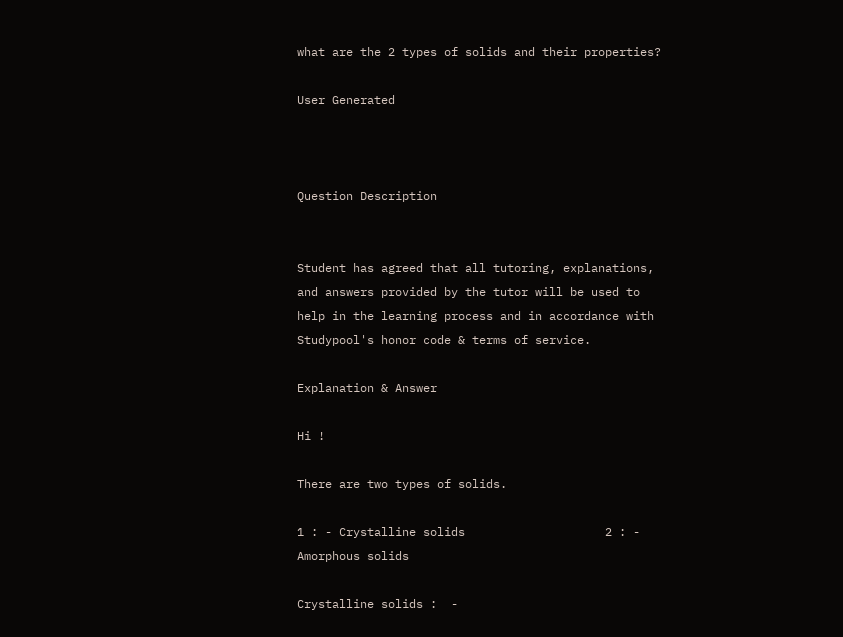what are the 2 types of solids and their properties?

User Generated



Question Description


Student has agreed that all tutoring, explanations, and answers provided by the tutor will be used to help in the learning process and in accordance with Studypool's honor code & terms of service.

Explanation & Answer

Hi !

There are two types of solids.

1 : - Crystalline solids                    2 : - Amorphous solids

Crystalline solids :  -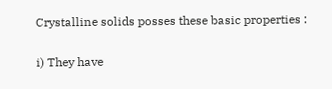Crystalline solids posses these basic properties :

i) They have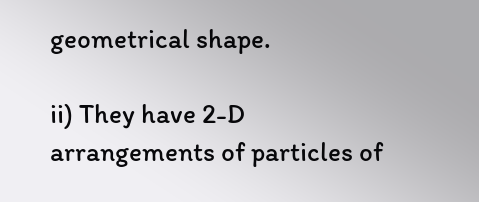geometrical shape.

ii) They have 2-D arrangements of particles of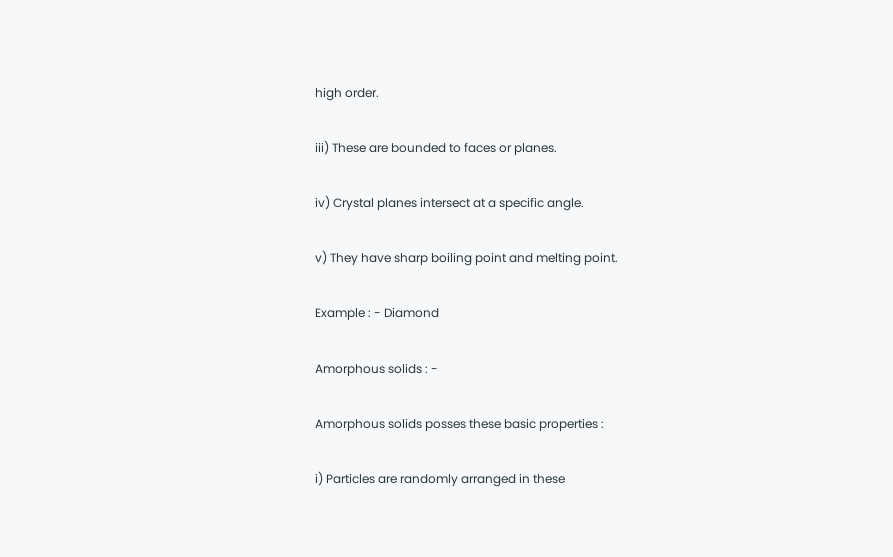high order.

iii) These are bounded to faces or planes.

iv) Crystal planes intersect at a specific angle.

v) They have sharp boiling point and melting point.

Example : - Diamond

Amorphous solids : -

Amorphous solids posses these basic properties :

i) Particles are randomly arranged in these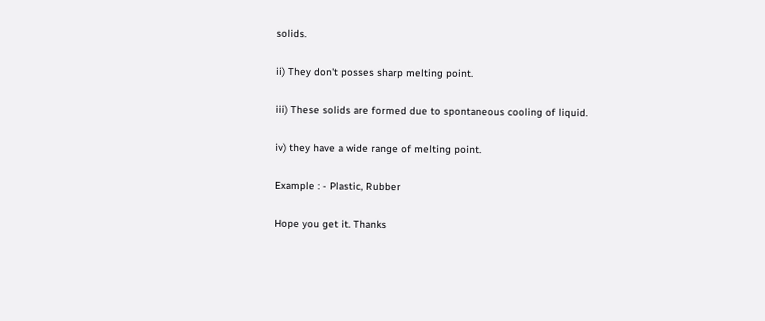solids.

ii) They don't posses sharp melting point.

iii) These solids are formed due to spontaneous cooling of liquid.

iv) they have a wide range of melting point.

Example : - Plastic, Rubber

Hope you get it. Thanks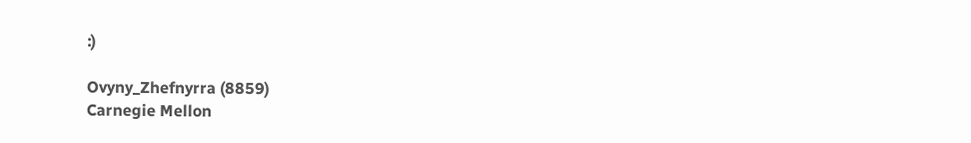:)

Ovyny_Zhefnyrra (8859)
Carnegie Mellon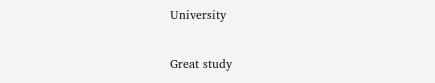University

Great study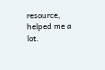resource, helped me a lot.